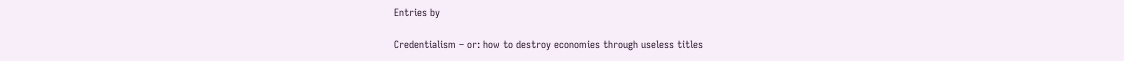Entries by

Credentialism – or: how to destroy economies through useless titles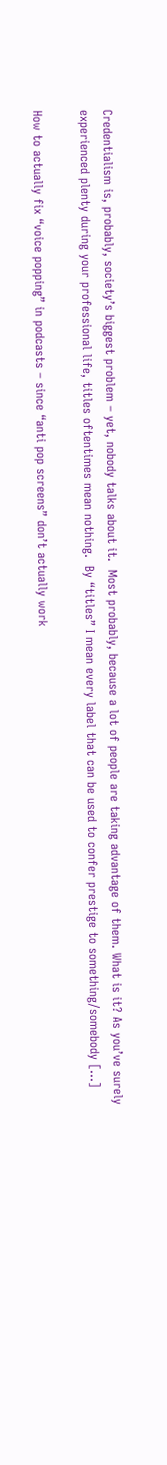Credentialism is, probably, society’s biggest problem – yet, nobody talks about it.  Most probably, because a lot of people are taking advantage of them. What is it? As you’ve surely experienced plenty during your professional life, titles oftentimes mean nothing.  By “titles” I mean every label that can be used to confer prestige to something/somebody […]

How to actually fix “voice popping” in podcasts – since “anti pop screens” don’t actually work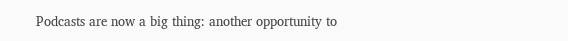Podcasts are now a big thing: another opportunity to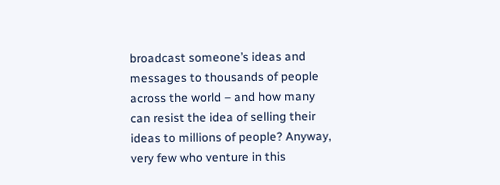broadcast someone’s ideas and messages to thousands of people across the world – and how many can resist the idea of selling their ideas to millions of people? Anyway, very few who venture in this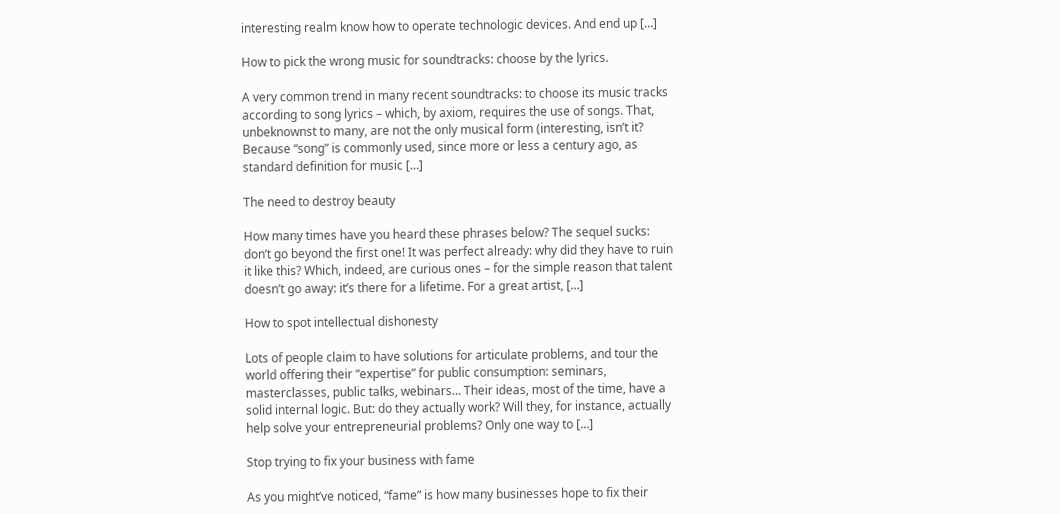interesting realm know how to operate technologic devices. And end up […]

How to pick the wrong music for soundtracks: choose by the lyrics.

A very common trend in many recent soundtracks: to choose its music tracks according to song lyrics – which, by axiom, requires the use of songs. That, unbeknownst to many, are not the only musical form (interesting, isn’t it? Because “song” is commonly used, since more or less a century ago, as standard definition for music […]

The need to destroy beauty

How many times have you heard these phrases below? The sequel sucks: don’t go beyond the first one! It was perfect already: why did they have to ruin it like this? Which, indeed, are curious ones – for the simple reason that talent doesn’t go away: it’s there for a lifetime. For a great artist, […]

How to spot intellectual dishonesty

Lots of people claim to have solutions for articulate problems, and tour the world offering their “expertise” for public consumption: seminars, masterclasses, public talks, webinars… Their ideas, most of the time, have a solid internal logic. But: do they actually work? Will they, for instance, actually help solve your entrepreneurial problems? Only one way to […]

Stop trying to fix your business with fame

As you might’ve noticed, “fame” is how many businesses hope to fix their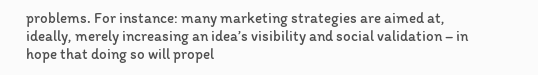problems. For instance: many marketing strategies are aimed at, ideally, merely increasing an idea’s visibility and social validation – in hope that doing so will propel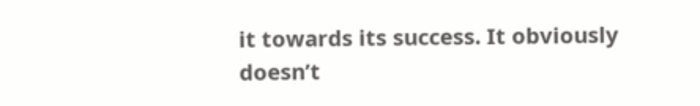it towards its success. It obviously doesn’t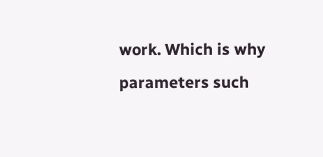work. Which is why parameters such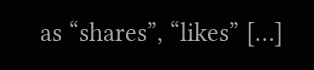as “shares”, “likes” […]